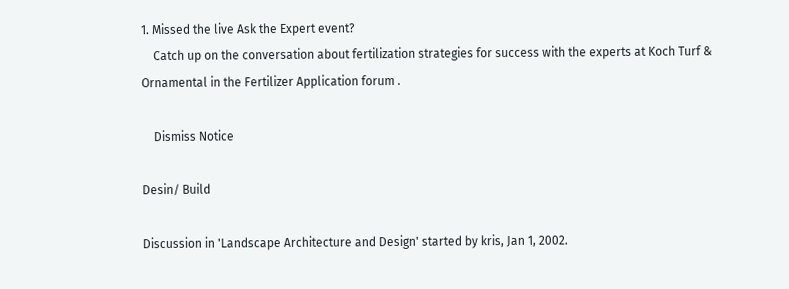1. Missed the live Ask the Expert event?
    Catch up on the conversation about fertilization strategies for success with the experts at Koch Turf & Ornamental in the Fertilizer Application forum .

    Dismiss Notice

Desin/ Build

Discussion in 'Landscape Architecture and Design' started by kris, Jan 1, 2002.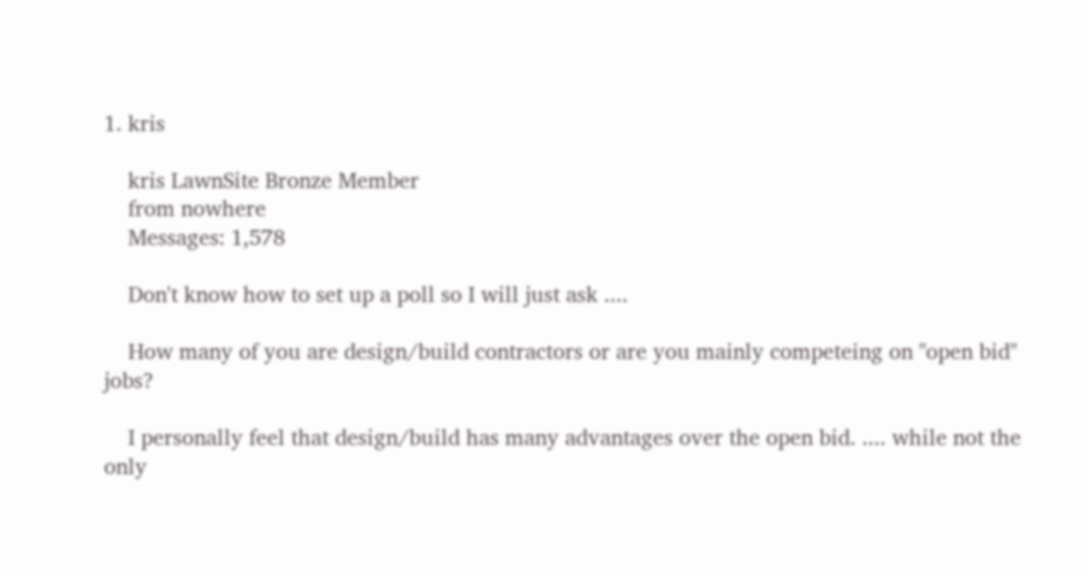1. kris

    kris LawnSite Bronze Member
    from nowhere
    Messages: 1,578

    Don't know how to set up a poll so I will just ask ....

    How many of you are design/build contractors or are you mainly competeing on "open bid" jobs?

    I personally feel that design/build has many advantages over the open bid. .... while not the only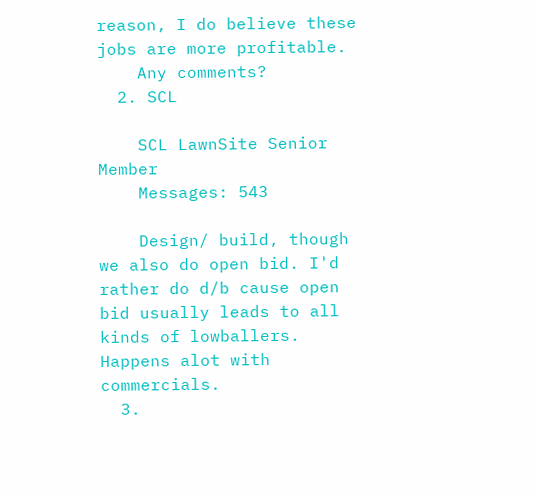reason, I do believe these jobs are more profitable.
    Any comments?
  2. SCL

    SCL LawnSite Senior Member
    Messages: 543

    Design/ build, though we also do open bid. I'd rather do d/b cause open bid usually leads to all kinds of lowballers. Happens alot with commercials.
  3.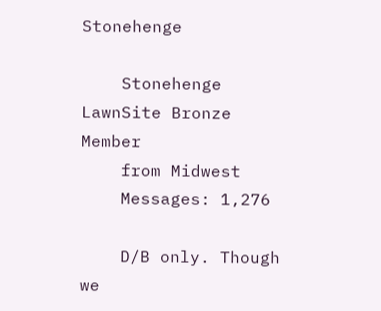Stonehenge

    Stonehenge LawnSite Bronze Member
    from Midwest
    Messages: 1,276

    D/B only. Though we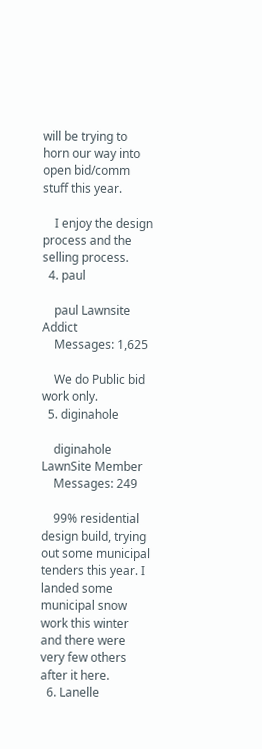will be trying to horn our way into open bid/comm stuff this year.

    I enjoy the design process and the selling process.
  4. paul

    paul Lawnsite Addict
    Messages: 1,625

    We do Public bid work only.
  5. diginahole

    diginahole LawnSite Member
    Messages: 249

    99% residential design build, trying out some municipal tenders this year. I landed some municipal snow work this winter and there were very few others after it here.
  6. Lanelle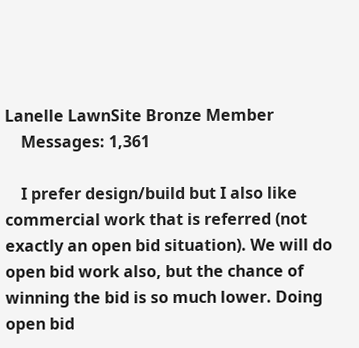Lanelle LawnSite Bronze Member
    Messages: 1,361

    I prefer design/build but I also like commercial work that is referred (not exactly an open bid situation). We will do open bid work also, but the chance of winning the bid is so much lower. Doing open bid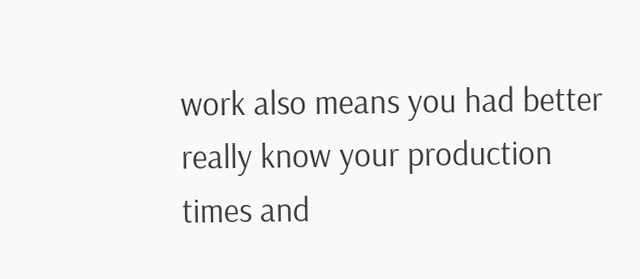work also means you had better really know your production times and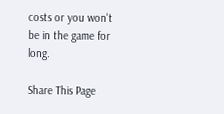costs or you won't be in the game for long.

Share This Page